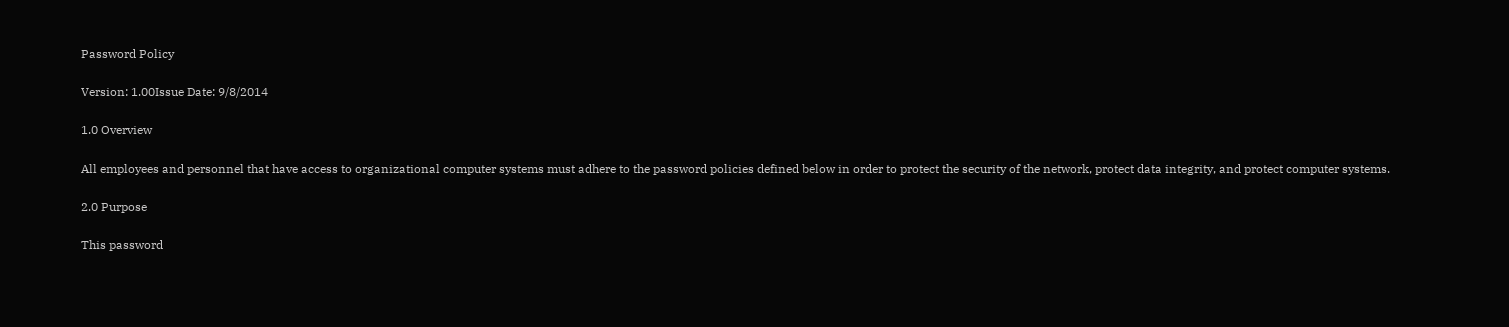Password Policy

Version: 1.00Issue Date: 9/8/2014

1.0 Overview

All employees and personnel that have access to organizational computer systems must adhere to the password policies defined below in order to protect the security of the network, protect data integrity, and protect computer systems.

2.0 Purpose

This password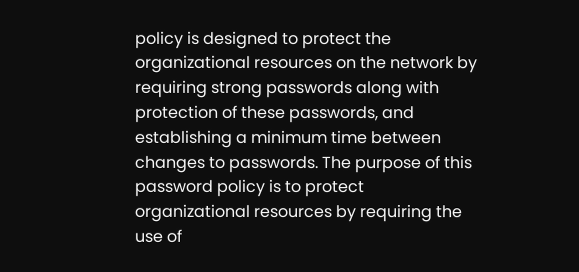policy is designed to protect the organizational resources on the network by requiring strong passwords along with protection of these passwords, and establishing a minimum time between changes to passwords. The purpose of this password policy is to protect organizational resources by requiring the use of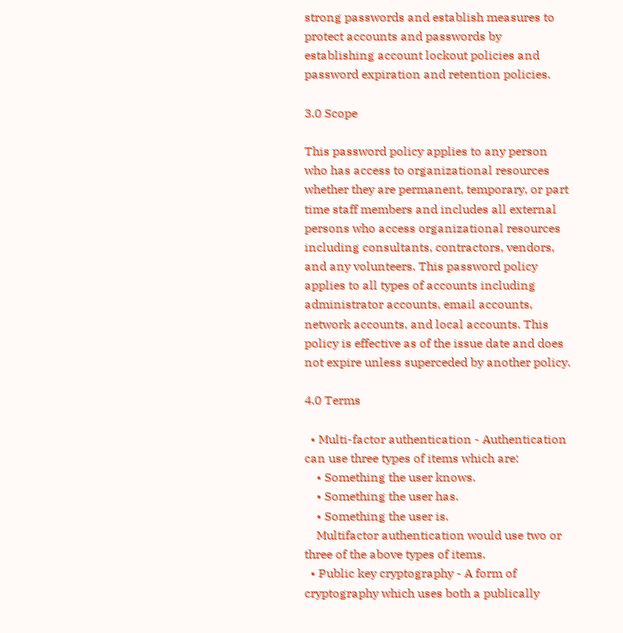strong passwords and establish measures to protect accounts and passwords by establishing account lockout policies and password expiration and retention policies.

3.0 Scope

This password policy applies to any person who has access to organizational resources whether they are permanent, temporary, or part time staff members and includes all external persons who access organizational resources including consultants, contractors, vendors, and any volunteers. This password policy applies to all types of accounts including administrator accounts, email accounts, network accounts, and local accounts. This policy is effective as of the issue date and does not expire unless superceded by another policy.

4.0 Terms

  • Multi-factor authentication - Authentication can use three types of items which are:
    • Something the user knows.
    • Something the user has.
    • Something the user is.
    Multifactor authentication would use two or three of the above types of items.
  • Public key cryptography - A form of cryptography which uses both a publically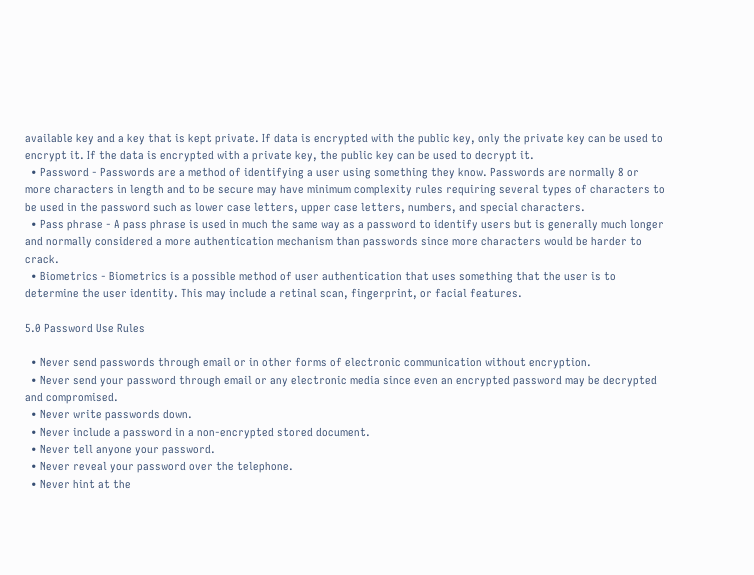available key and a key that is kept private. If data is encrypted with the public key, only the private key can be used to encrypt it. If the data is encrypted with a private key, the public key can be used to decrypt it.
  • Password - Passwords are a method of identifying a user using something they know. Passwords are normally 8 or more characters in length and to be secure may have minimum complexity rules requiring several types of characters to be used in the password such as lower case letters, upper case letters, numbers, and special characters.
  • Pass phrase - A pass phrase is used in much the same way as a password to identify users but is generally much longer and normally considered a more authentication mechanism than passwords since more characters would be harder to crack.
  • Biometrics - Biometrics is a possible method of user authentication that uses something that the user is to determine the user identity. This may include a retinal scan, fingerprint, or facial features.

5.0 Password Use Rules

  • Never send passwords through email or in other forms of electronic communication without encryption.
  • Never send your password through email or any electronic media since even an encrypted password may be decrypted and compromised.
  • Never write passwords down.
  • Never include a password in a non-encrypted stored document.
  • Never tell anyone your password.
  • Never reveal your password over the telephone.
  • Never hint at the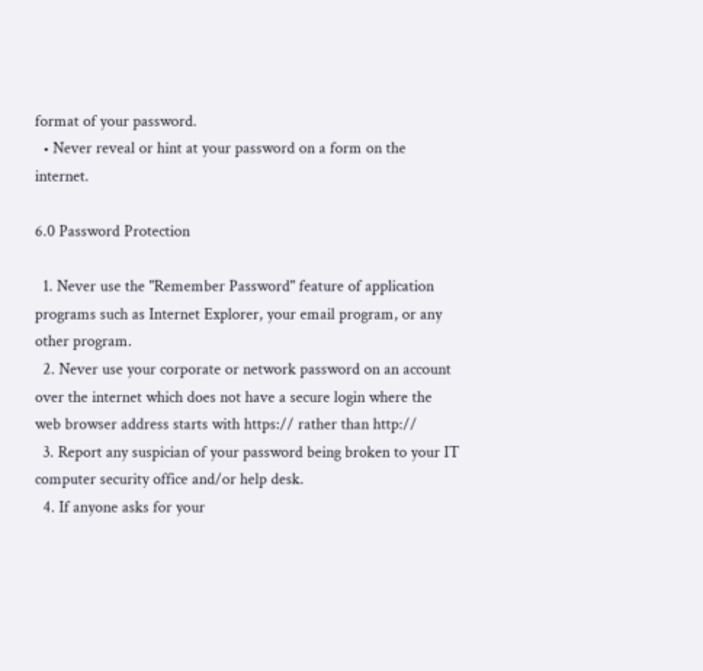format of your password.
  • Never reveal or hint at your password on a form on the internet.

6.0 Password Protection

  1. Never use the "Remember Password" feature of application programs such as Internet Explorer, your email program, or any other program.
  2. Never use your corporate or network password on an account over the internet which does not have a secure login where the web browser address starts with https:// rather than http://
  3. Report any suspician of your password being broken to your IT computer security office and/or help desk.
  4. If anyone asks for your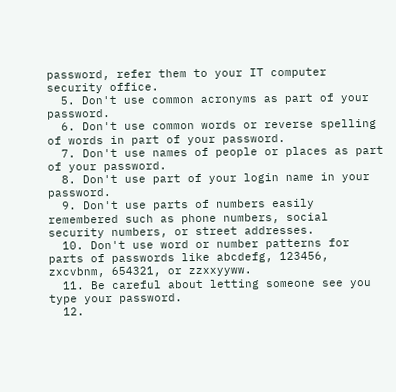password, refer them to your IT computer security office.
  5. Don't use common acronyms as part of your password.
  6. Don't use common words or reverse spelling of words in part of your password.
  7. Don't use names of people or places as part of your password.
  8. Don't use part of your login name in your password.
  9. Don't use parts of numbers easily remembered such as phone numbers, social security numbers, or street addresses.
  10. Don't use word or number patterns for parts of passwords like abcdefg, 123456, zxcvbnm, 654321, or zzxxyyww.
  11. Be careful about letting someone see you type your password.
  12.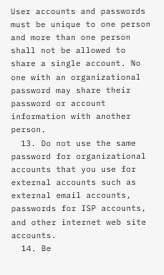User accounts and passwords must be unique to one person and more than one person shall not be allowed to share a single account. No one with an organizational password may share their password or account information with another person.
  13. Do not use the same password for organizational accounts that you use for external accounts such as external email accounts, passwords for ISP accounts, and other internet web site accounts.
  14. Be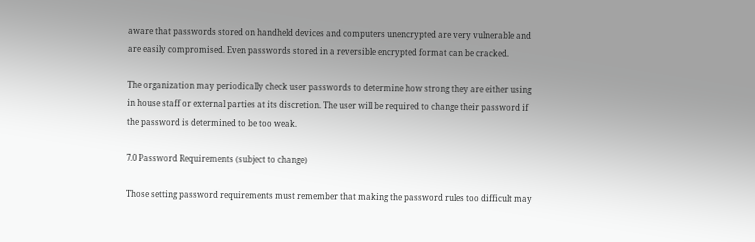aware that passwords stored on handheld devices and computers unencrypted are very vulnerable and are easily compromised. Even passwords stored in a reversible encrypted format can be cracked.

The organization may periodically check user passwords to determine how strong they are either using in house staff or external parties at its discretion. The user will be required to change their password if the password is determined to be too weak.

7.0 Password Requirements (subject to change)

Those setting password requirements must remember that making the password rules too difficult may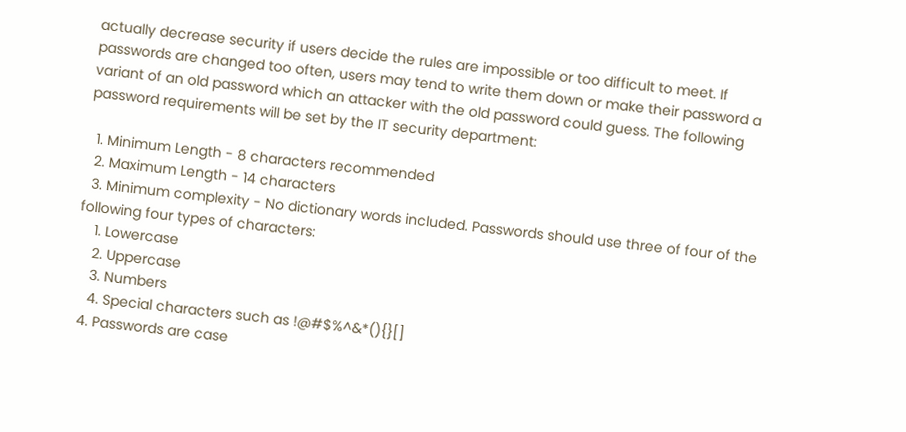actually decrease security if users decide the rules are impossible or too difficult to meet. If passwords are changed too often, users may tend to write them down or make their password a variant of an old password which an attacker with the old password could guess. The following password requirements will be set by the IT security department:

  1. Minimum Length - 8 characters recommended
  2. Maximum Length - 14 characters
  3. Minimum complexity - No dictionary words included. Passwords should use three of four of the following four types of characters:
    1. Lowercase
    2. Uppercase
    3. Numbers
    4. Special characters such as !@#$%^&*(){}[]
  4. Passwords are case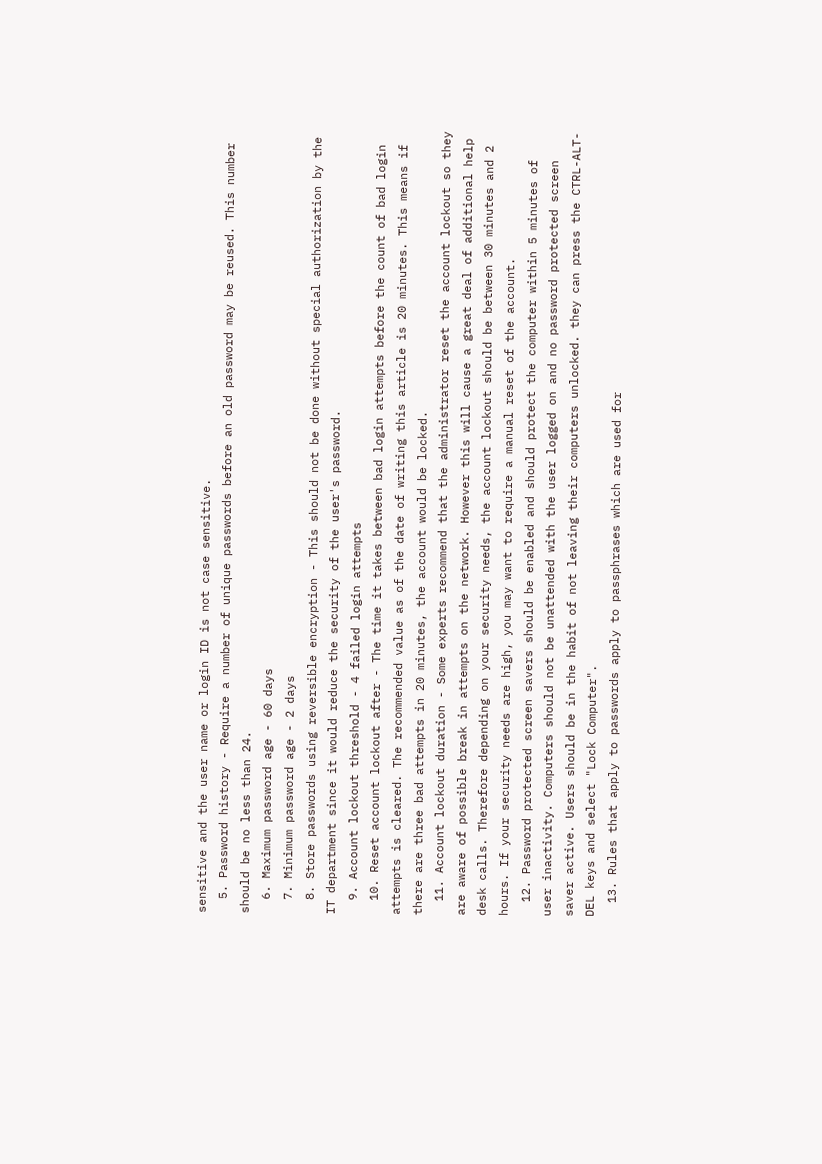sensitive and the user name or login ID is not case sensitive.
  5. Password history - Require a number of unique passwords before an old password may be reused. This number should be no less than 24.
  6. Maximum password age - 60 days
  7. Minimum password age - 2 days
  8. Store passwords using reversible encryption - This should not be done without special authorization by the IT department since it would reduce the security of the user's password.
  9. Account lockout threshold - 4 failed login attempts
  10. Reset account lockout after - The time it takes between bad login attempts before the count of bad login attempts is cleared. The recommended value as of the date of writing this article is 20 minutes. This means if there are three bad attempts in 20 minutes, the account would be locked.
  11. Account lockout duration - Some experts recommend that the administrator reset the account lockout so they are aware of possible break in attempts on the network. However this will cause a great deal of additional help desk calls. Therefore depending on your security needs, the account lockout should be between 30 minutes and 2 hours. If your security needs are high, you may want to require a manual reset of the account.
  12. Password protected screen savers should be enabled and should protect the computer within 5 minutes of user inactivity. Computers should not be unattended with the user logged on and no password protected screen saver active. Users should be in the habit of not leaving their computers unlocked. they can press the CTRL-ALT-DEL keys and select "Lock Computer".
  13. Rules that apply to passwords apply to passphrases which are used for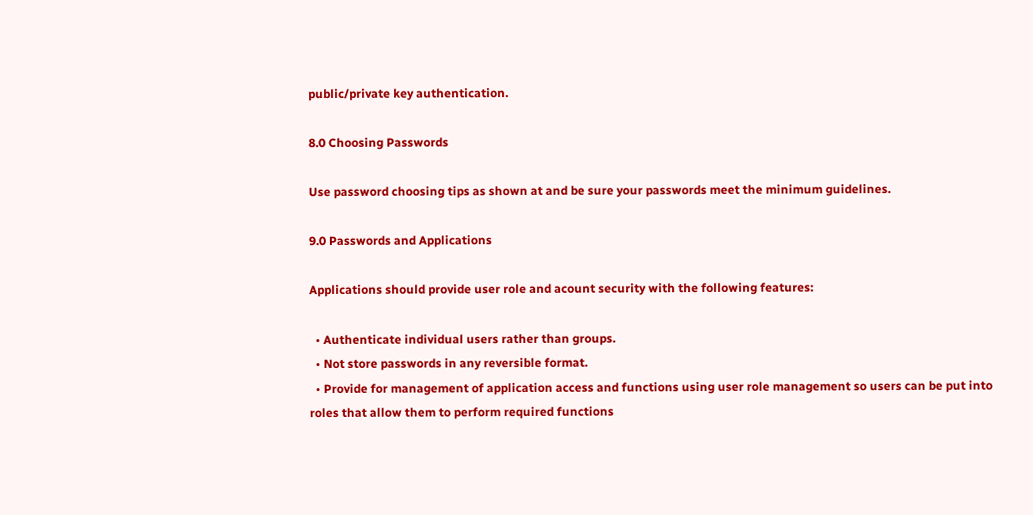public/private key authentication.

8.0 Choosing Passwords

Use password choosing tips as shown at and be sure your passwords meet the minimum guidelines.

9.0 Passwords and Applications

Applications should provide user role and acount security with the following features:

  • Authenticate individual users rather than groups.
  • Not store passwords in any reversible format.
  • Provide for management of application access and functions using user role management so users can be put into roles that allow them to perform required functions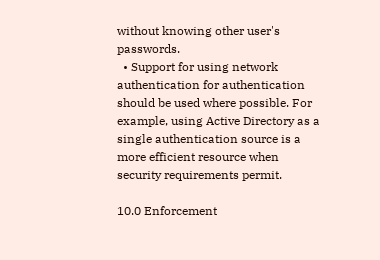without knowing other user's passwords.
  • Support for using network authentication for authentication should be used where possible. For example, using Active Directory as a single authentication source is a more efficient resource when security requirements permit.

10.0 Enforcement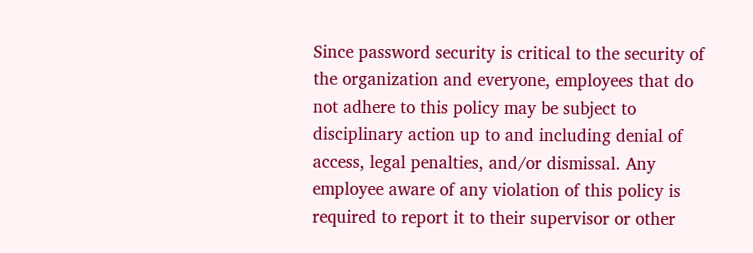Since password security is critical to the security of the organization and everyone, employees that do not adhere to this policy may be subject to disciplinary action up to and including denial of access, legal penalties, and/or dismissal. Any employee aware of any violation of this policy is required to report it to their supervisor or other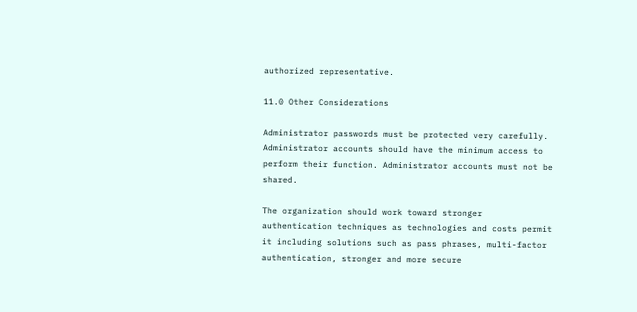authorized representative.

11.0 Other Considerations

Administrator passwords must be protected very carefully. Administrator accounts should have the minimum access to perform their function. Administrator accounts must not be shared.

The organization should work toward stronger authentication techniques as technologies and costs permit it including solutions such as pass phrases, multi-factor authentication, stronger and more secure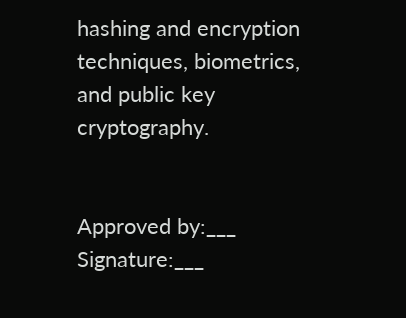hashing and encryption techniques, biometrics, and public key cryptography.


Approved by:___ Signature:___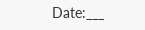Date:___